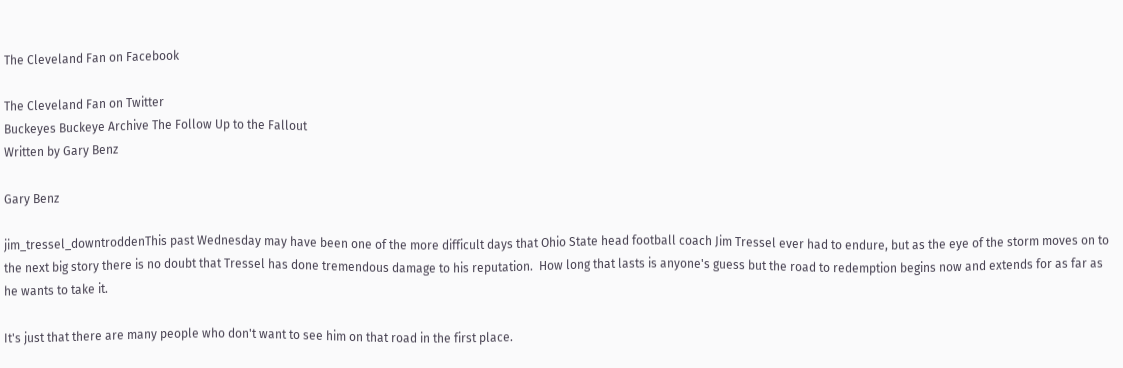The Cleveland Fan on Facebook

The Cleveland Fan on Twitter
Buckeyes Buckeye Archive The Follow Up to the Fallout
Written by Gary Benz

Gary Benz

jim_tressel_downtroddenThis past Wednesday may have been one of the more difficult days that Ohio State head football coach Jim Tressel ever had to endure, but as the eye of the storm moves on to the next big story there is no doubt that Tressel has done tremendous damage to his reputation.  How long that lasts is anyone's guess but the road to redemption begins now and extends for as far as he wants to take it.

It's just that there are many people who don't want to see him on that road in the first place.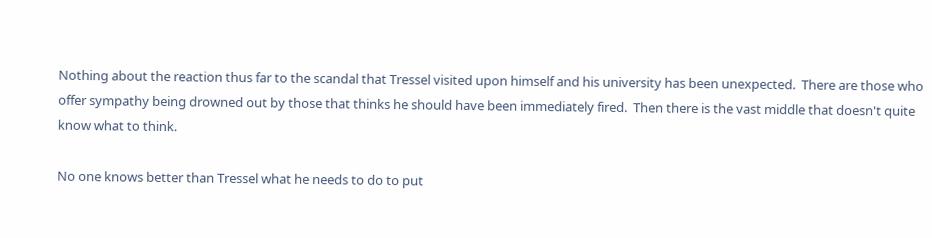Nothing about the reaction thus far to the scandal that Tressel visited upon himself and his university has been unexpected.  There are those who offer sympathy being drowned out by those that thinks he should have been immediately fired.  Then there is the vast middle that doesn't quite know what to think.

No one knows better than Tressel what he needs to do to put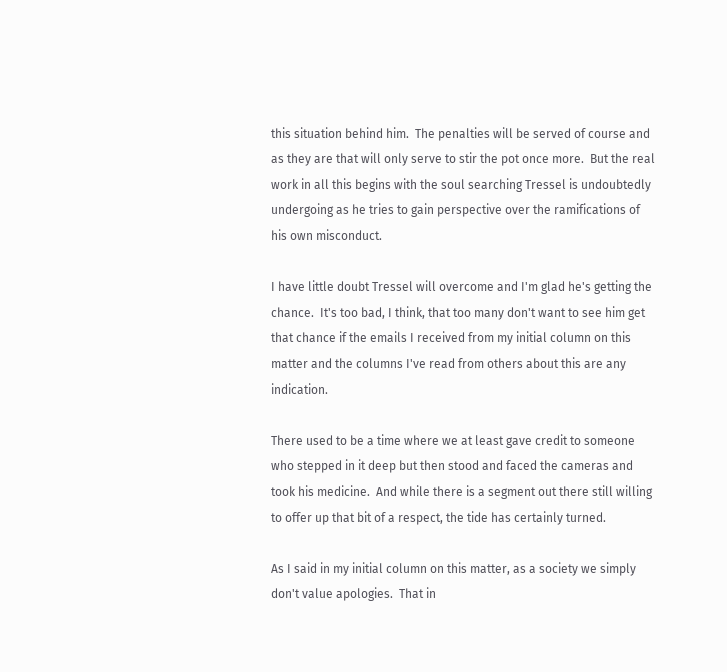this situation behind him.  The penalties will be served of course and as they are that will only serve to stir the pot once more.  But the real work in all this begins with the soul searching Tressel is undoubtedly undergoing as he tries to gain perspective over the ramifications of his own misconduct.

I have little doubt Tressel will overcome and I'm glad he's getting the chance.  It's too bad, I think, that too many don't want to see him get that chance if the emails I received from my initial column on this matter and the columns I've read from others about this are any indication.

There used to be a time where we at least gave credit to someone who stepped in it deep but then stood and faced the cameras and took his medicine.  And while there is a segment out there still willing to offer up that bit of a respect, the tide has certainly turned.

As I said in my initial column on this matter, as a society we simply don't value apologies.  That in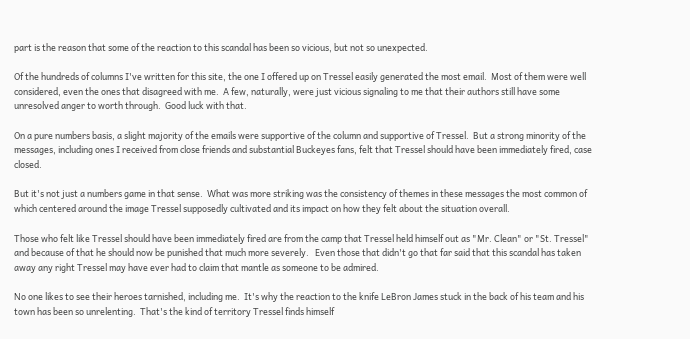part is the reason that some of the reaction to this scandal has been so vicious, but not so unexpected.

Of the hundreds of columns I've written for this site, the one I offered up on Tressel easily generated the most email.  Most of them were well considered, even the ones that disagreed with me.  A few, naturally, were just vicious signaling to me that their authors still have some unresolved anger to worth through.  Good luck with that.

On a pure numbers basis, a slight majority of the emails were supportive of the column and supportive of Tressel.  But a strong minority of the messages, including ones I received from close friends and substantial Buckeyes fans, felt that Tressel should have been immediately fired, case closed.

But it's not just a numbers game in that sense.  What was more striking was the consistency of themes in these messages the most common of which centered around the image Tressel supposedly cultivated and its impact on how they felt about the situation overall.

Those who felt like Tressel should have been immediately fired are from the camp that Tressel held himself out as "Mr. Clean" or "St. Tressel" and because of that he should now be punished that much more severely.   Even those that didn't go that far said that this scandal has taken away any right Tressel may have ever had to claim that mantle as someone to be admired.

No one likes to see their heroes tarnished, including me.  It's why the reaction to the knife LeBron James stuck in the back of his team and his town has been so unrelenting.  That's the kind of territory Tressel finds himself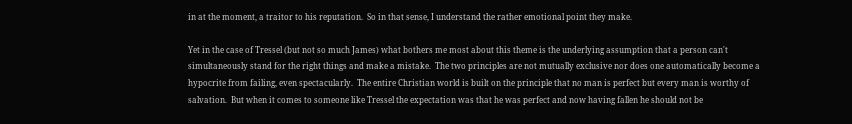in at the moment, a traitor to his reputation.  So in that sense, I understand the rather emotional point they make.

Yet in the case of Tressel (but not so much James) what bothers me most about this theme is the underlying assumption that a person can't simultaneously stand for the right things and make a mistake.  The two principles are not mutually exclusive nor does one automatically become a hypocrite from failing, even spectacularly.  The entire Christian world is built on the principle that no man is perfect but every man is worthy of salvation.  But when it comes to someone like Tressel the expectation was that he was perfect and now having fallen he should not be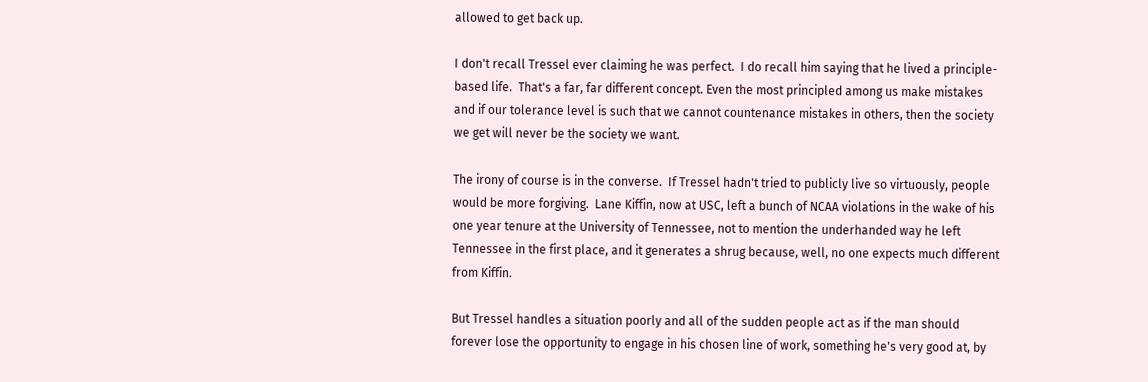allowed to get back up.

I don't recall Tressel ever claiming he was perfect.  I do recall him saying that he lived a principle-based life.  That's a far, far different concept. Even the most principled among us make mistakes and if our tolerance level is such that we cannot countenance mistakes in others, then the society we get will never be the society we want.

The irony of course is in the converse.  If Tressel hadn't tried to publicly live so virtuously, people would be more forgiving.  Lane Kiffin, now at USC, left a bunch of NCAA violations in the wake of his one year tenure at the University of Tennessee, not to mention the underhanded way he left Tennessee in the first place, and it generates a shrug because, well, no one expects much different from Kiffin.

But Tressel handles a situation poorly and all of the sudden people act as if the man should forever lose the opportunity to engage in his chosen line of work, something he's very good at, by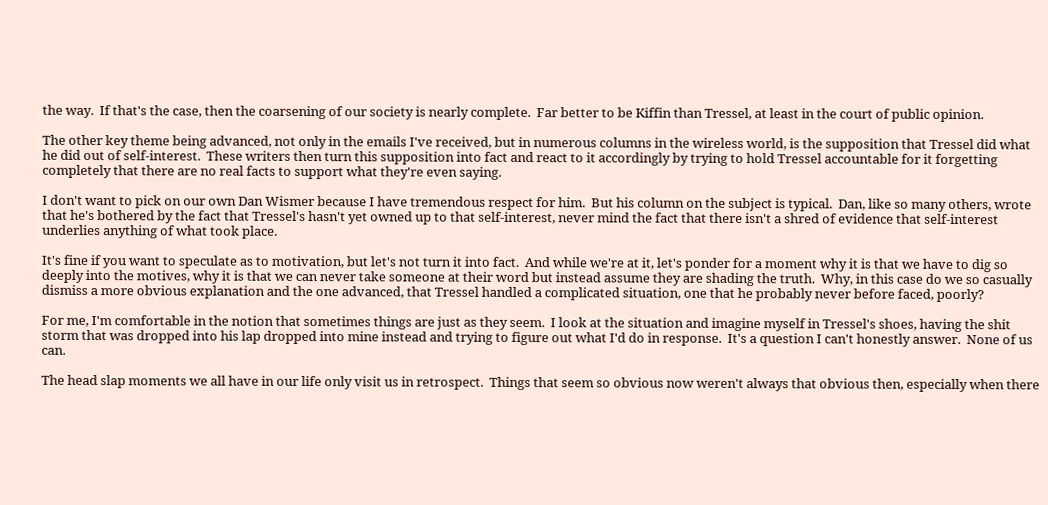the way.  If that's the case, then the coarsening of our society is nearly complete.  Far better to be Kiffin than Tressel, at least in the court of public opinion.

The other key theme being advanced, not only in the emails I've received, but in numerous columns in the wireless world, is the supposition that Tressel did what he did out of self-interest.  These writers then turn this supposition into fact and react to it accordingly by trying to hold Tressel accountable for it forgetting completely that there are no real facts to support what they're even saying.

I don't want to pick on our own Dan Wismer because I have tremendous respect for him.  But his column on the subject is typical.  Dan, like so many others, wrote that he's bothered by the fact that Tressel's hasn't yet owned up to that self-interest, never mind the fact that there isn't a shred of evidence that self-interest underlies anything of what took place.

It's fine if you want to speculate as to motivation, but let's not turn it into fact.  And while we're at it, let's ponder for a moment why it is that we have to dig so deeply into the motives, why it is that we can never take someone at their word but instead assume they are shading the truth.  Why, in this case do we so casually dismiss a more obvious explanation and the one advanced, that Tressel handled a complicated situation, one that he probably never before faced, poorly?

For me, I'm comfortable in the notion that sometimes things are just as they seem.  I look at the situation and imagine myself in Tressel's shoes, having the shit storm that was dropped into his lap dropped into mine instead and trying to figure out what I'd do in response.  It's a question I can't honestly answer.  None of us can.

The head slap moments we all have in our life only visit us in retrospect.  Things that seem so obvious now weren't always that obvious then, especially when there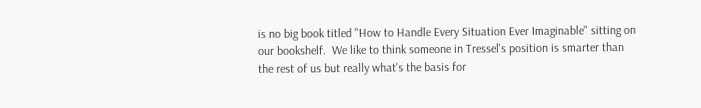is no big book titled "How to Handle Every Situation Ever Imaginable" sitting on our bookshelf.  We like to think someone in Tressel's position is smarter than the rest of us but really what's the basis for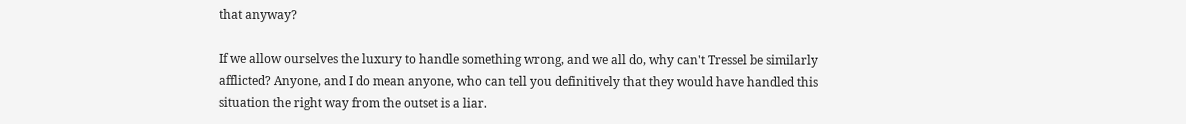that anyway?

If we allow ourselves the luxury to handle something wrong, and we all do, why can't Tressel be similarly afflicted? Anyone, and I do mean anyone, who can tell you definitively that they would have handled this situation the right way from the outset is a liar.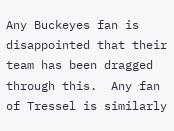Any Buckeyes fan is disappointed that their team has been dragged through this.  Any fan of Tressel is similarly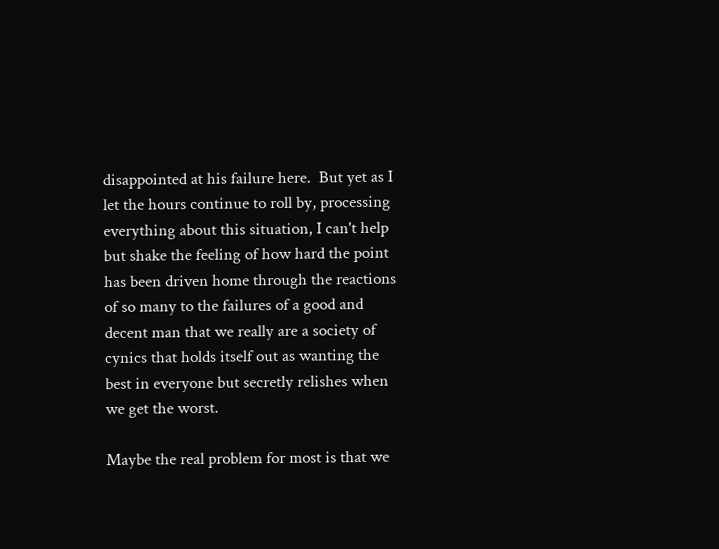disappointed at his failure here.  But yet as I let the hours continue to roll by, processing everything about this situation, I can't help but shake the feeling of how hard the point has been driven home through the reactions of so many to the failures of a good and decent man that we really are a society of cynics that holds itself out as wanting the best in everyone but secretly relishes when we get the worst.

Maybe the real problem for most is that we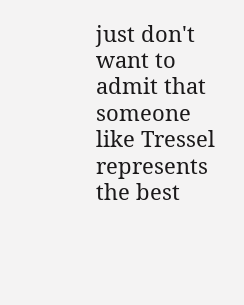just don't want to admit that someone like Tressel represents the best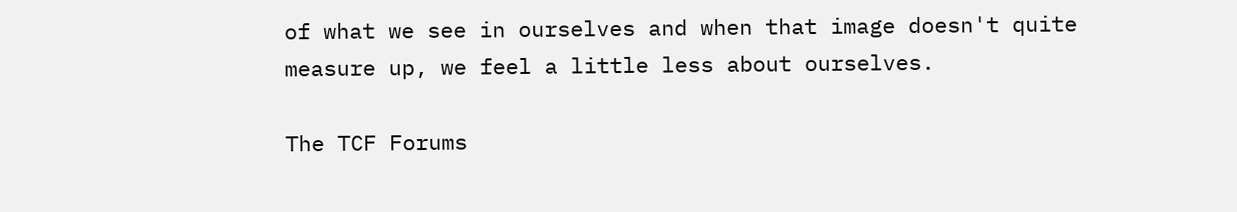of what we see in ourselves and when that image doesn't quite measure up, we feel a little less about ourselves.

The TCF Forums